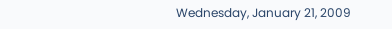Wednesday, January 21, 2009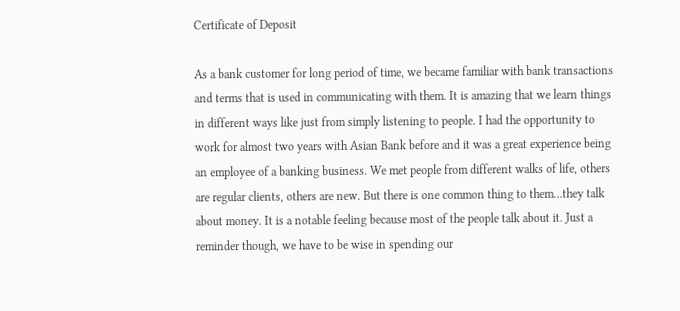Certificate of Deposit

As a bank customer for long period of time, we became familiar with bank transactions and terms that is used in communicating with them. It is amazing that we learn things in different ways like just from simply listening to people. I had the opportunity to work for almost two years with Asian Bank before and it was a great experience being an employee of a banking business. We met people from different walks of life, others are regular clients, others are new. But there is one common thing to them…they talk about money. It is a notable feeling because most of the people talk about it. Just a reminder though, we have to be wise in spending our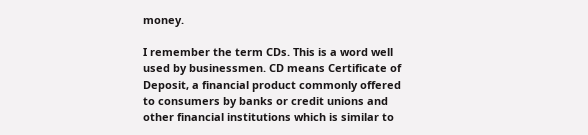money.

I remember the term CDs. This is a word well used by businessmen. CD means Certificate of Deposit, a financial product commonly offered to consumers by banks or credit unions and other financial institutions which is similar to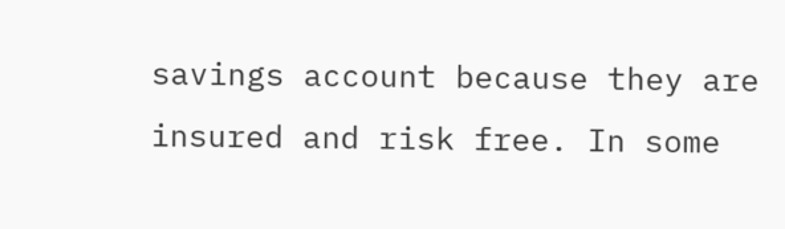savings account because they are insured and risk free. In some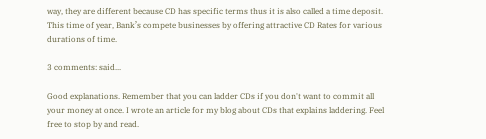way, they are different because CD has specific terms thus it is also called a time deposit. This time of year, Bank’s compete businesses by offering attractive CD Rates for various durations of time.

3 comments: said...

Good explanations. Remember that you can ladder CDs if you don't want to commit all your money at once. I wrote an article for my blog about CDs that explains laddering. Feel free to stop by and read.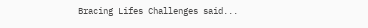Bracing Lifes Challenges said...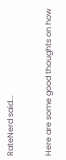RateNerd said...

Here are some good thoughts on how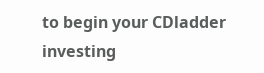to begin your CDladder investing